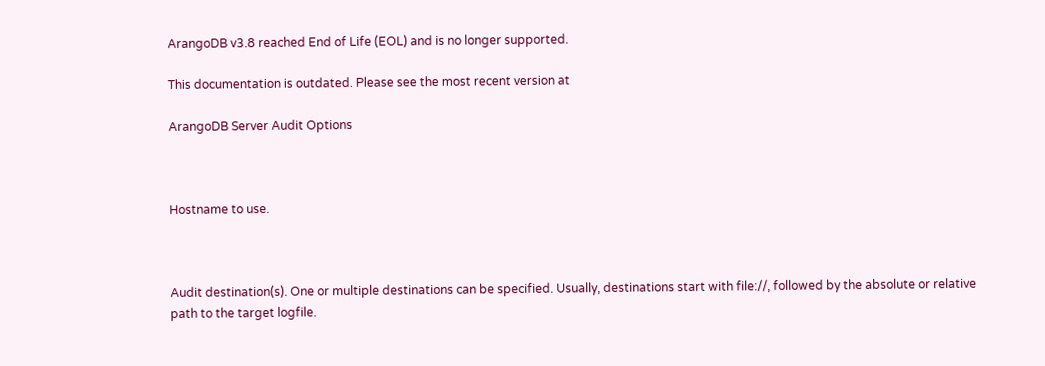ArangoDB v3.8 reached End of Life (EOL) and is no longer supported.

This documentation is outdated. Please see the most recent version at

ArangoDB Server Audit Options



Hostname to use.



Audit destination(s). One or multiple destinations can be specified. Usually, destinations start with file://, followed by the absolute or relative path to the target logfile.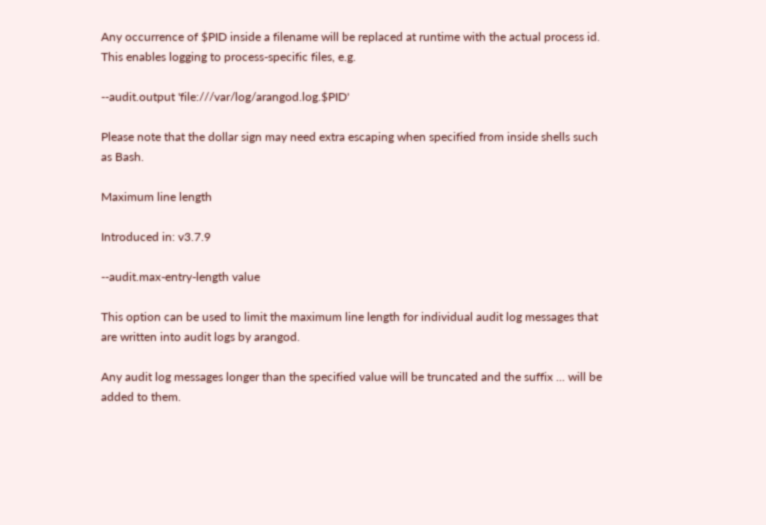Any occurrence of $PID inside a filename will be replaced at runtime with the actual process id. This enables logging to process-specific files, e.g.

--audit.output 'file:///var/log/arangod.log.$PID'

Please note that the dollar sign may need extra escaping when specified from inside shells such as Bash.

Maximum line length

Introduced in: v3.7.9

--audit.max-entry-length value

This option can be used to limit the maximum line length for individual audit log messages that are written into audit logs by arangod.

Any audit log messages longer than the specified value will be truncated and the suffix ... will be added to them.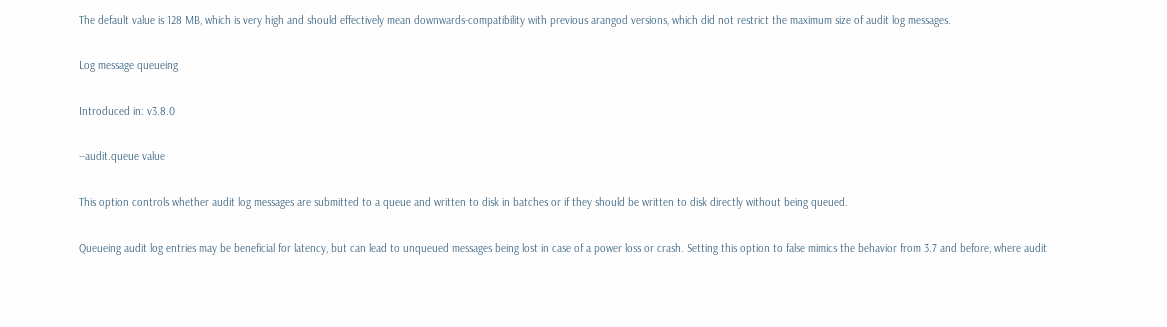The default value is 128 MB, which is very high and should effectively mean downwards-compatibility with previous arangod versions, which did not restrict the maximum size of audit log messages.

Log message queueing

Introduced in: v3.8.0

--audit.queue value

This option controls whether audit log messages are submitted to a queue and written to disk in batches or if they should be written to disk directly without being queued.

Queueing audit log entries may be beneficial for latency, but can lead to unqueued messages being lost in case of a power loss or crash. Setting this option to false mimics the behavior from 3.7 and before, where audit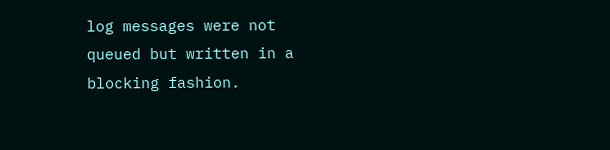log messages were not queued but written in a blocking fashion.